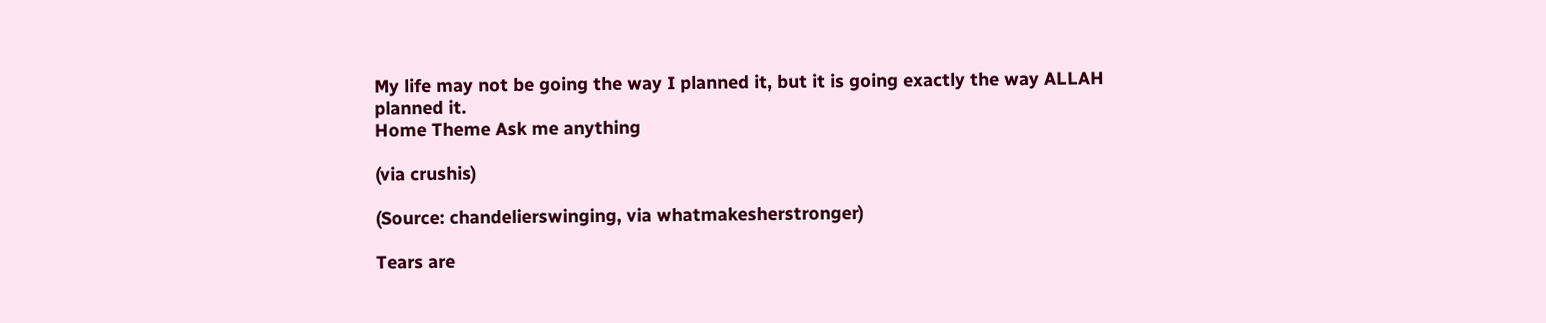My life may not be going the way I planned it, but it is going exactly the way ALLAH planned it.
Home Theme Ask me anything

(via crushis)

(Source: chandelierswinging, via whatmakesherstronger)

Tears are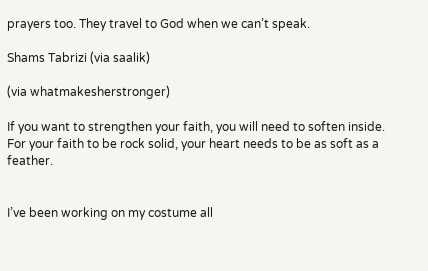prayers too. They travel to God when we can’t speak.

Shams Tabrizi (via saalik)

(via whatmakesherstronger)

If you want to strengthen your faith, you will need to soften inside. For your faith to be rock solid, your heart needs to be as soft as a feather.


I’ve been working on my costume all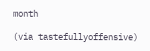month

(via tastefullyoffensive)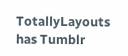TotallyLayouts has Tumblr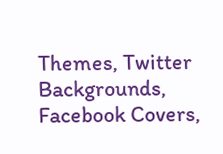Themes, Twitter Backgrounds, Facebook Covers,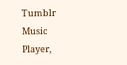Tumblr Music Player,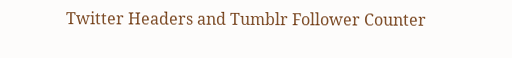Twitter Headers and Tumblr Follower Counter